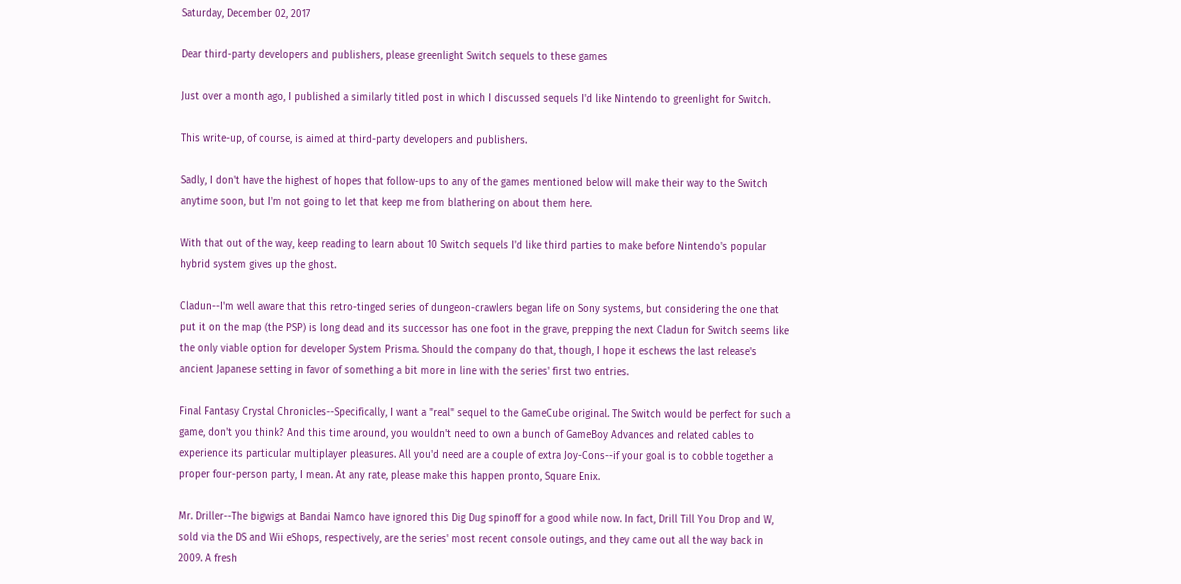Saturday, December 02, 2017

Dear third-party developers and publishers, please greenlight Switch sequels to these games

Just over a month ago, I published a similarly titled post in which I discussed sequels I'd like Nintendo to greenlight for Switch.

This write-up, of course, is aimed at third-party developers and publishers.

Sadly, I don't have the highest of hopes that follow-ups to any of the games mentioned below will make their way to the Switch anytime soon, but I'm not going to let that keep me from blathering on about them here.

With that out of the way, keep reading to learn about 10 Switch sequels I'd like third parties to make before Nintendo's popular hybrid system gives up the ghost.

Cladun--I'm well aware that this retro-tinged series of dungeon-crawlers began life on Sony systems, but considering the one that put it on the map (the PSP) is long dead and its successor has one foot in the grave, prepping the next Cladun for Switch seems like the only viable option for developer System Prisma. Should the company do that, though, I hope it eschews the last release's ancient Japanese setting in favor of something a bit more in line with the series' first two entries.

Final Fantasy Crystal Chronicles--Specifically, I want a "real" sequel to the GameCube original. The Switch would be perfect for such a game, don't you think? And this time around, you wouldn't need to own a bunch of GameBoy Advances and related cables to experience its particular multiplayer pleasures. All you'd need are a couple of extra Joy-Cons--if your goal is to cobble together a proper four-person party, I mean. At any rate, please make this happen pronto, Square Enix.

Mr. Driller--The bigwigs at Bandai Namco have ignored this Dig Dug spinoff for a good while now. In fact, Drill Till You Drop and W, sold via the DS and Wii eShops, respectively, are the series' most recent console outings, and they came out all the way back in 2009. A fresh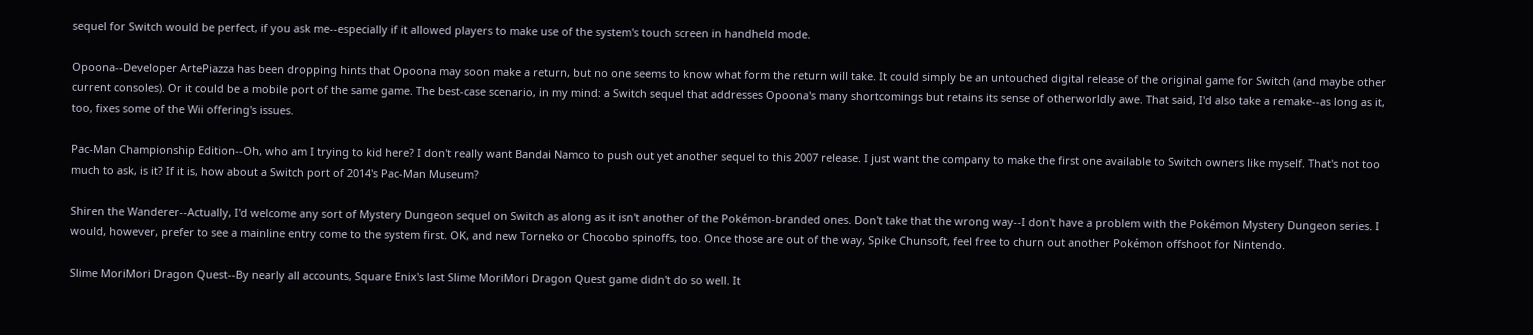sequel for Switch would be perfect, if you ask me--especially if it allowed players to make use of the system's touch screen in handheld mode.

Opoona--Developer ArtePiazza has been dropping hints that Opoona may soon make a return, but no one seems to know what form the return will take. It could simply be an untouched digital release of the original game for Switch (and maybe other current consoles). Or it could be a mobile port of the same game. The best-case scenario, in my mind: a Switch sequel that addresses Opoona's many shortcomings but retains its sense of otherworldly awe. That said, I'd also take a remake--as long as it, too, fixes some of the Wii offering's issues.

Pac-Man Championship Edition--Oh, who am I trying to kid here? I don't really want Bandai Namco to push out yet another sequel to this 2007 release. I just want the company to make the first one available to Switch owners like myself. That's not too much to ask, is it? If it is, how about a Switch port of 2014's Pac-Man Museum?

Shiren the Wanderer--Actually, I'd welcome any sort of Mystery Dungeon sequel on Switch as along as it isn't another of the Pokémon-branded ones. Don't take that the wrong way--I don't have a problem with the Pokémon Mystery Dungeon series. I would, however, prefer to see a mainline entry come to the system first. OK, and new Torneko or Chocobo spinoffs, too. Once those are out of the way, Spike Chunsoft, feel free to churn out another Pokémon offshoot for Nintendo.

Slime MoriMori Dragon Quest--By nearly all accounts, Square Enix's last Slime MoriMori Dragon Quest game didn't do so well. It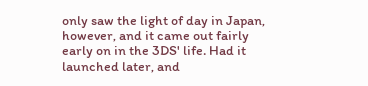only saw the light of day in Japan, however, and it came out fairly early on in the 3DS' life. Had it launched later, and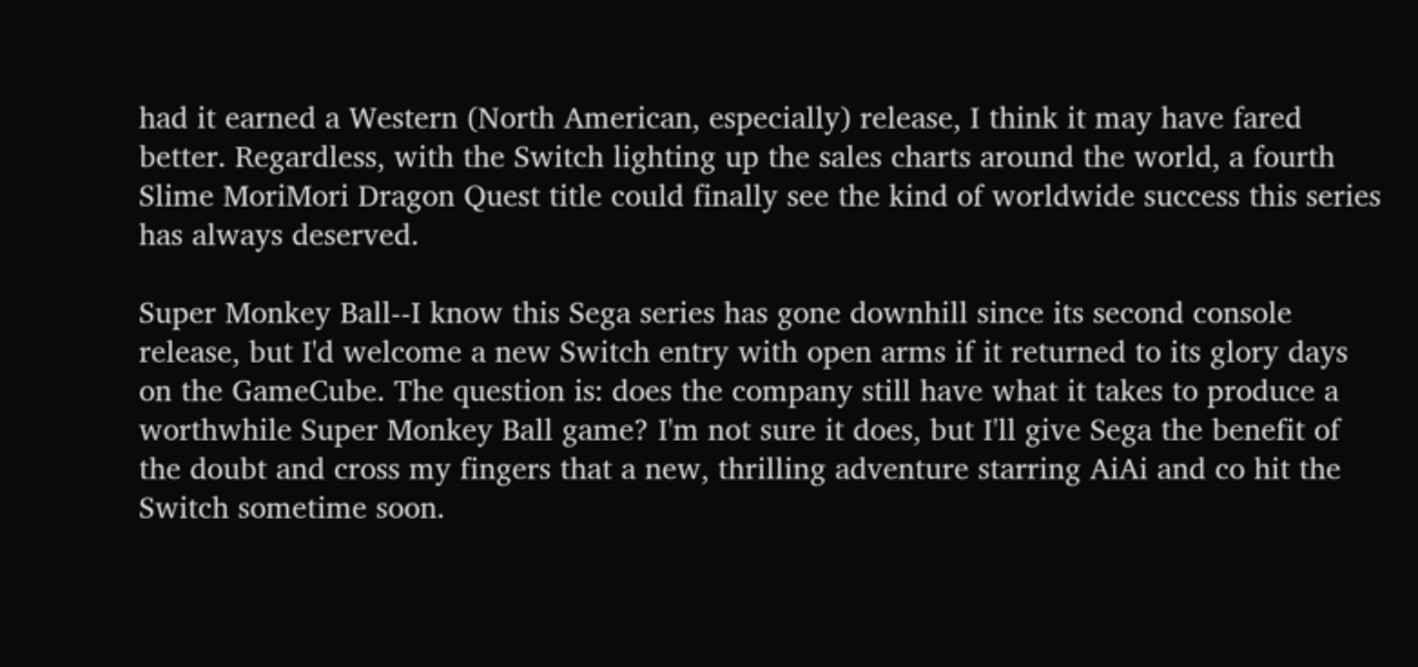had it earned a Western (North American, especially) release, I think it may have fared better. Regardless, with the Switch lighting up the sales charts around the world, a fourth Slime MoriMori Dragon Quest title could finally see the kind of worldwide success this series has always deserved.

Super Monkey Ball--I know this Sega series has gone downhill since its second console release, but I'd welcome a new Switch entry with open arms if it returned to its glory days on the GameCube. The question is: does the company still have what it takes to produce a worthwhile Super Monkey Ball game? I'm not sure it does, but I'll give Sega the benefit of the doubt and cross my fingers that a new, thrilling adventure starring AiAi and co hit the Switch sometime soon.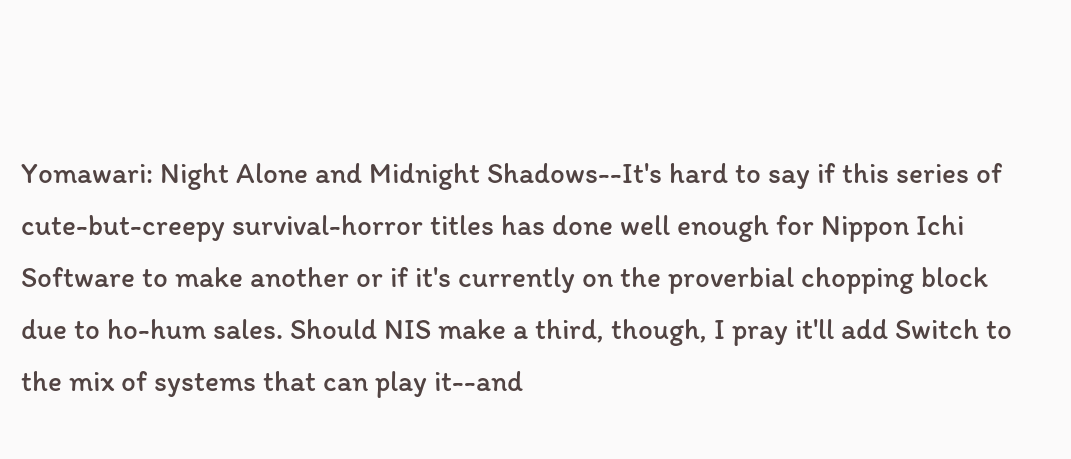Yomawari: Night Alone and Midnight Shadows--It's hard to say if this series of cute-but-creepy survival-horror titles has done well enough for Nippon Ichi Software to make another or if it's currently on the proverbial chopping block due to ho-hum sales. Should NIS make a third, though, I pray it'll add Switch to the mix of systems that can play it--and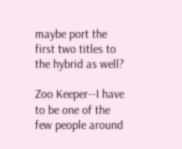maybe port the first two titles to the hybrid as well?

Zoo Keeper--I have to be one of the few people around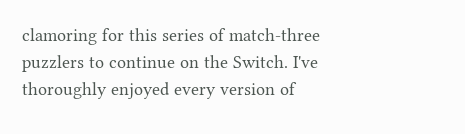clamoring for this series of match-three puzzlers to continue on the Switch. I've thoroughly enjoyed every version of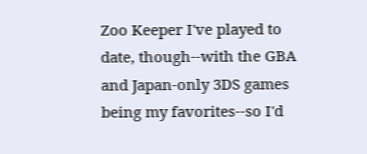Zoo Keeper I've played to date, though--with the GBA and Japan-only 3DS games being my favorites--so I'd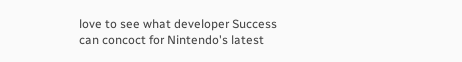love to see what developer Success can concoct for Nintendo's latest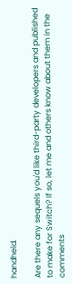handheld.

Are there any sequels you'd like third-party developers and published to make for Switch? If so, let me and others know about them in the comments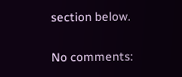section below.

No comments: